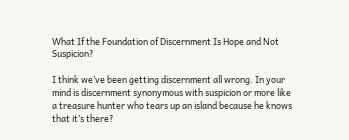What If the Foundation of Discernment Is Hope and Not Suspicion?

I think we’ve been getting discernment all wrong. In your mind is discernment synonymous with suspicion or more like a treasure hunter who tears up an island because he knows that it’s there?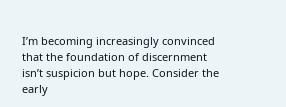I’m becoming increasingly convinced that the foundation of discernment isn’t suspicion but hope. Consider the early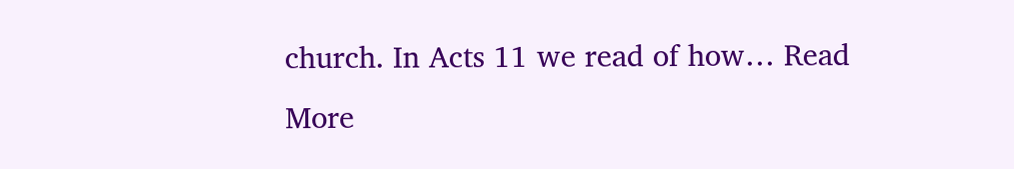church. In Acts 11 we read of how… Read More